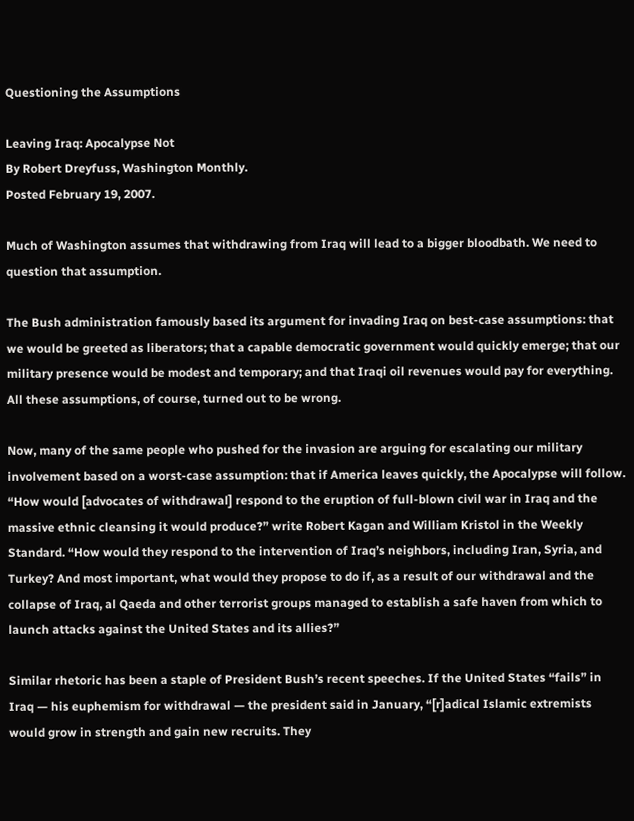Questioning the Assumptions

Leaving Iraq: Apocalypse Not
By Robert Dreyfuss, Washington Monthly.
Posted February 19, 2007.

Much of Washington assumes that withdrawing from Iraq will lead to a bigger bloodbath. We need to question that assumption.

The Bush administration famously based its argument for invading Iraq on best-case assumptions: that we would be greeted as liberators; that a capable democratic government would quickly emerge; that our military presence would be modest and temporary; and that Iraqi oil revenues would pay for everything. All these assumptions, of course, turned out to be wrong.

Now, many of the same people who pushed for the invasion are arguing for escalating our military involvement based on a worst-case assumption: that if America leaves quickly, the Apocalypse will follow. “How would [advocates of withdrawal] respond to the eruption of full-blown civil war in Iraq and the massive ethnic cleansing it would produce?” write Robert Kagan and William Kristol in the Weekly Standard. “How would they respond to the intervention of Iraq’s neighbors, including Iran, Syria, and Turkey? And most important, what would they propose to do if, as a result of our withdrawal and the collapse of Iraq, al Qaeda and other terrorist groups managed to establish a safe haven from which to launch attacks against the United States and its allies?”

Similar rhetoric has been a staple of President Bush’s recent speeches. If the United States “fails” in Iraq — his euphemism for withdrawal — the president said in January, “[r]adical Islamic extremists would grow in strength and gain new recruits. They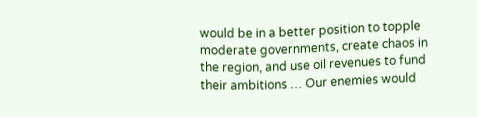would be in a better position to topple moderate governments, create chaos in the region, and use oil revenues to fund their ambitions … Our enemies would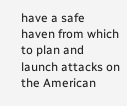have a safe haven from which to plan and launch attacks on the American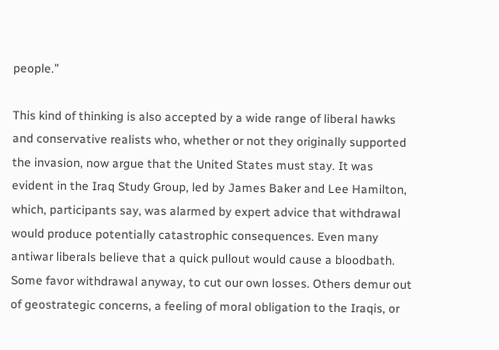people.”

This kind of thinking is also accepted by a wide range of liberal hawks and conservative realists who, whether or not they originally supported the invasion, now argue that the United States must stay. It was evident in the Iraq Study Group, led by James Baker and Lee Hamilton, which, participants say, was alarmed by expert advice that withdrawal would produce potentially catastrophic consequences. Even many antiwar liberals believe that a quick pullout would cause a bloodbath. Some favor withdrawal anyway, to cut our own losses. Others demur out of geostrategic concerns, a feeling of moral obligation to the Iraqis, or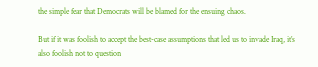the simple fear that Democrats will be blamed for the ensuing chaos.

But if it was foolish to accept the best-case assumptions that led us to invade Iraq, it’s also foolish not to question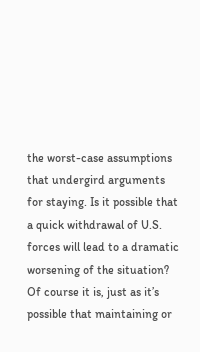the worst-case assumptions that undergird arguments for staying. Is it possible that a quick withdrawal of U.S. forces will lead to a dramatic worsening of the situation? Of course it is, just as it’s possible that maintaining or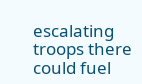escalating troops there could fuel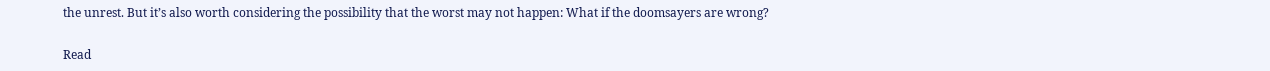the unrest. But it’s also worth considering the possibility that the worst may not happen: What if the doomsayers are wrong?

Read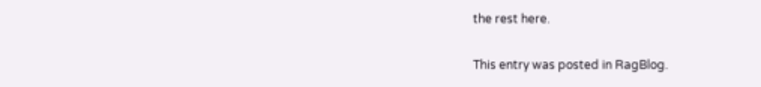the rest here.

This entry was posted in RagBlog.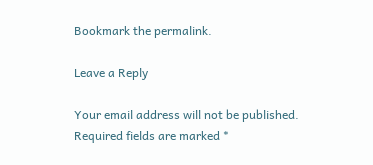Bookmark the permalink.

Leave a Reply

Your email address will not be published. Required fields are marked *